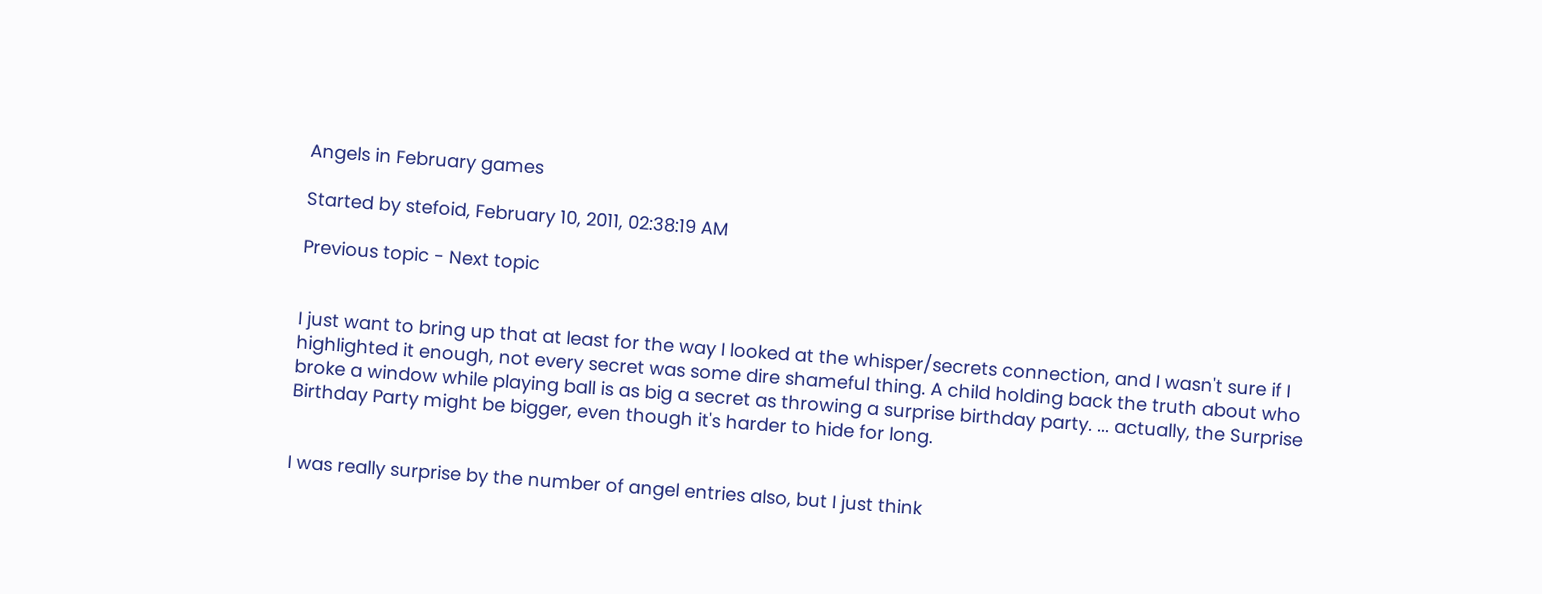Angels in February games

Started by stefoid, February 10, 2011, 02:38:19 AM

Previous topic - Next topic


I just want to bring up that at least for the way I looked at the whisper/secrets connection, and I wasn't sure if I highlighted it enough, not every secret was some dire shameful thing. A child holding back the truth about who broke a window while playing ball is as big a secret as throwing a surprise birthday party. ... actually, the Surprise Birthday Party might be bigger, even though it's harder to hide for long.


I was really surprise by the number of angel entries also, but I just think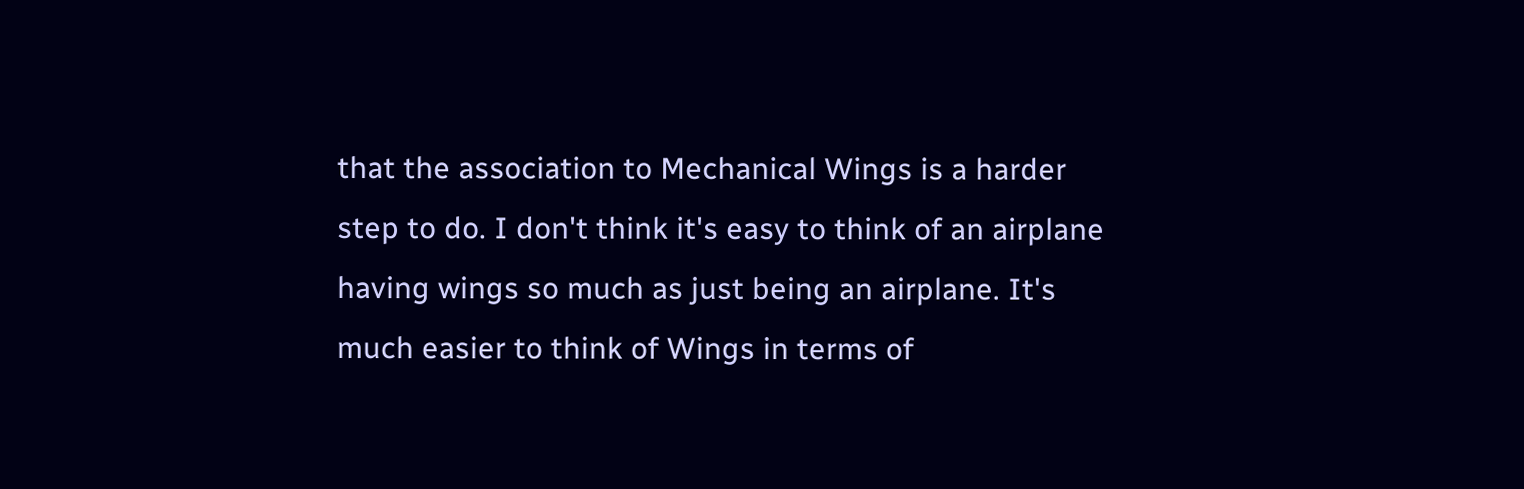that the association to Mechanical Wings is a harder step to do. I don't think it's easy to think of an airplane having wings so much as just being an airplane. It's much easier to think of Wings in terms of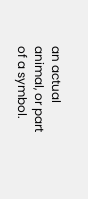an actual animal, or part of a symbol.